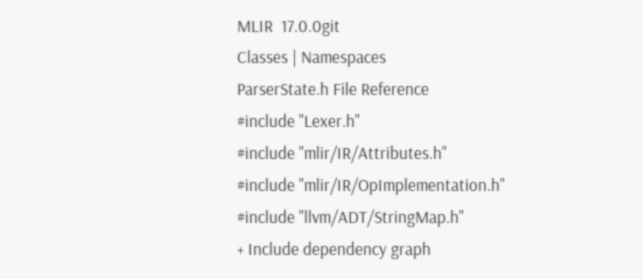MLIR  17.0.0git
Classes | Namespaces
ParserState.h File Reference
#include "Lexer.h"
#include "mlir/IR/Attributes.h"
#include "mlir/IR/OpImplementation.h"
#include "llvm/ADT/StringMap.h"
+ Include dependency graph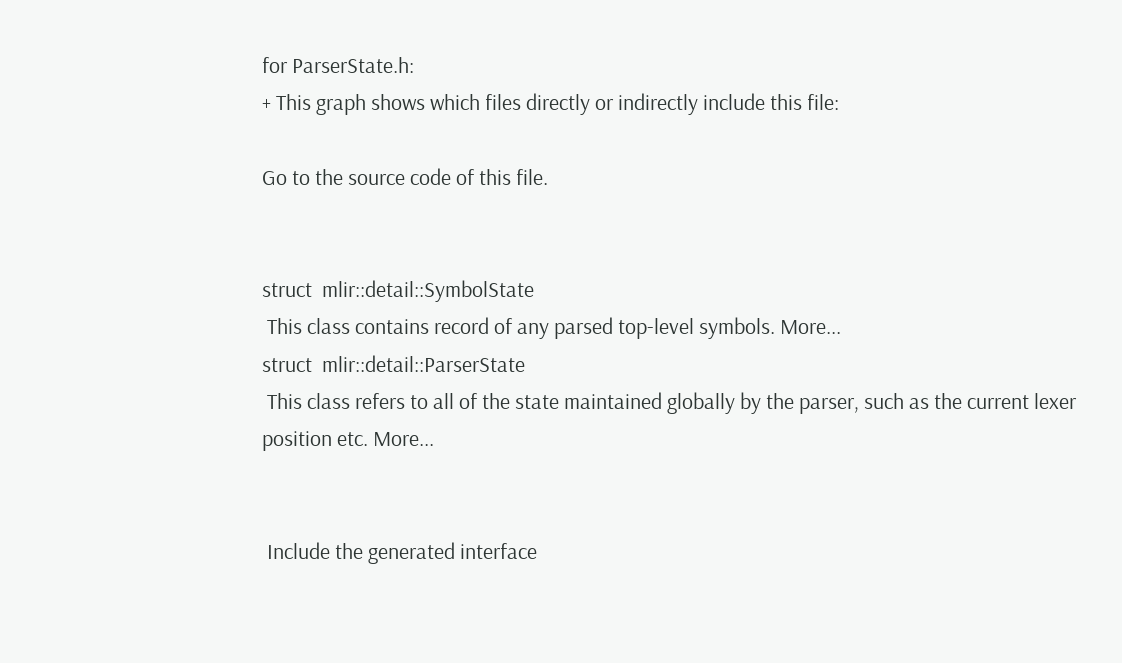for ParserState.h:
+ This graph shows which files directly or indirectly include this file:

Go to the source code of this file.


struct  mlir::detail::SymbolState
 This class contains record of any parsed top-level symbols. More...
struct  mlir::detail::ParserState
 This class refers to all of the state maintained globally by the parser, such as the current lexer position etc. More...


 Include the generated interface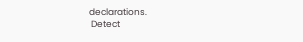declarations.
 Detect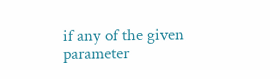if any of the given parameter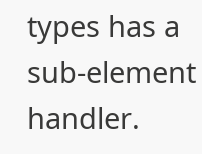types has a sub-element handler.